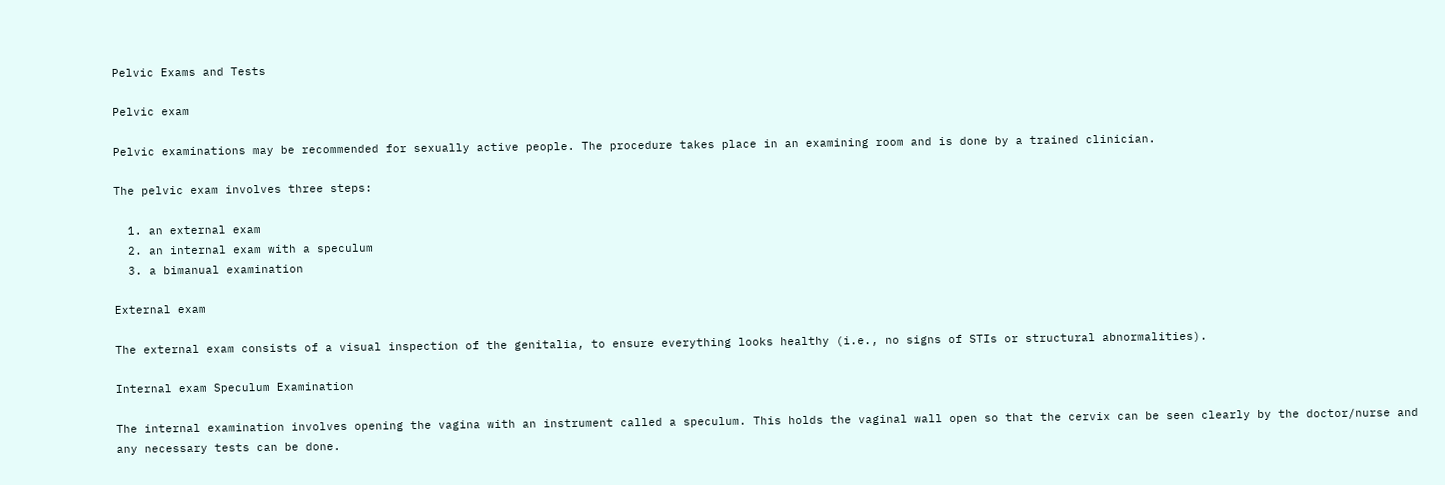Pelvic Exams and Tests

Pelvic exam

Pelvic examinations may be recommended for sexually active people. The procedure takes place in an examining room and is done by a trained clinician.

The pelvic exam involves three steps:

  1. an external exam
  2. an internal exam with a speculum
  3. a bimanual examination

External exam

The external exam consists of a visual inspection of the genitalia, to ensure everything looks healthy (i.e., no signs of STIs or structural abnormalities).

Internal exam Speculum Examination

The internal examination involves opening the vagina with an instrument called a speculum. This holds the vaginal wall open so that the cervix can be seen clearly by the doctor/nurse and any necessary tests can be done.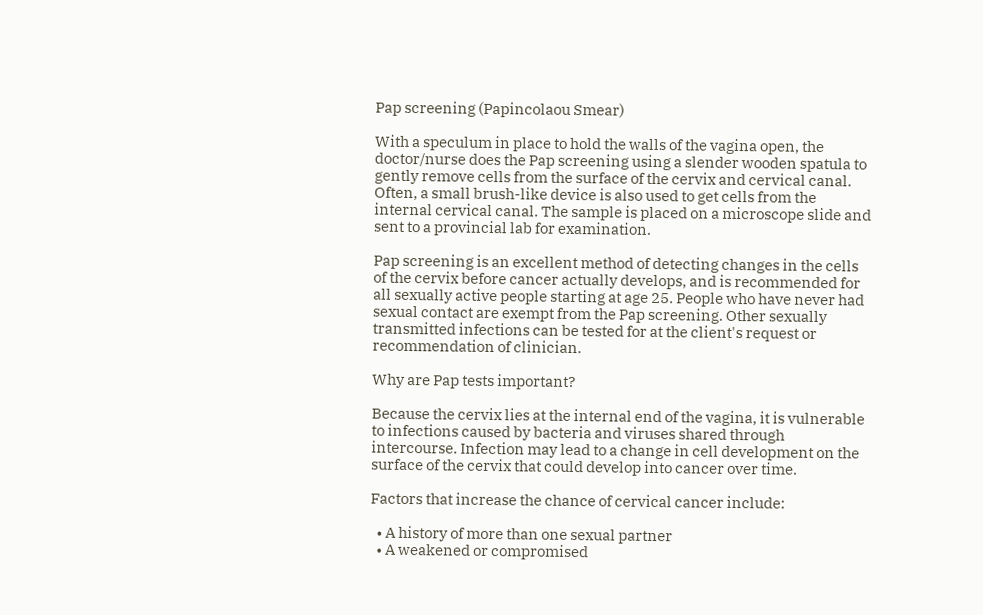Pap screening (Papincolaou Smear)

With a speculum in place to hold the walls of the vagina open, the doctor/nurse does the Pap screening using a slender wooden spatula to gently remove cells from the surface of the cervix and cervical canal. Often, a small brush-like device is also used to get cells from the internal cervical canal. The sample is placed on a microscope slide and sent to a provincial lab for examination.

Pap screening is an excellent method of detecting changes in the cells of the cervix before cancer actually develops, and is recommended for all sexually active people starting at age 25. People who have never had sexual contact are exempt from the Pap screening. Other sexually transmitted infections can be tested for at the client's request or recommendation of clinician.

Why are Pap tests important?

Because the cervix lies at the internal end of the vagina, it is vulnerable to infections caused by bacteria and viruses shared through intercourse. Infection may lead to a change in cell development on the surface of the cervix that could develop into cancer over time.

Factors that increase the chance of cervical cancer include:

  • A history of more than one sexual partner
  • A weakened or compromised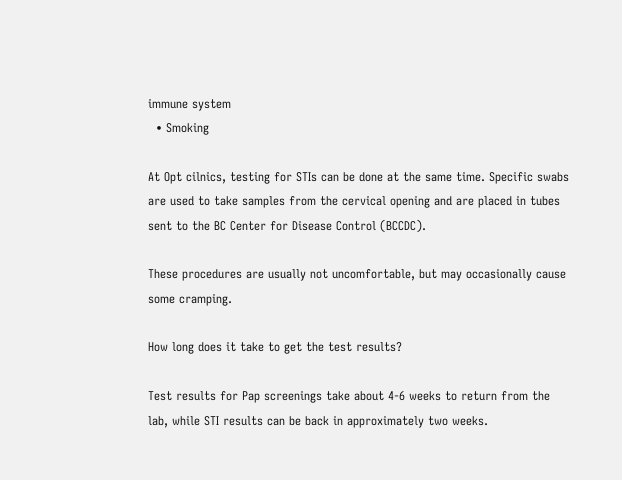immune system
  • Smoking

At Opt cilnics, testing for STIs can be done at the same time. Specific swabs are used to take samples from the cervical opening and are placed in tubes sent to the BC Center for Disease Control (BCCDC).

These procedures are usually not uncomfortable, but may occasionally cause some cramping.

How long does it take to get the test results?

Test results for Pap screenings take about 4-6 weeks to return from the lab, while STI results can be back in approximately two weeks.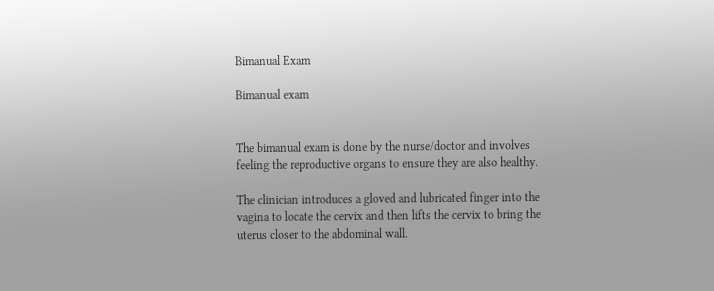Bimanual Exam

Bimanual exam


The bimanual exam is done by the nurse/doctor and involves feeling the reproductive organs to ensure they are also healthy.

The clinician introduces a gloved and lubricated finger into the vagina to locate the cervix and then lifts the cervix to bring the uterus closer to the abdominal wall.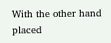With the other hand placed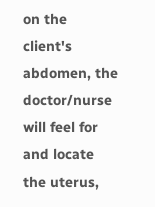on the client's abdomen, the doctor/nurse will feel for and locate the uterus,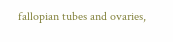fallopian tubes and ovaries,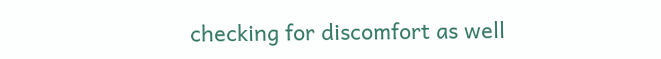checking for discomfort as well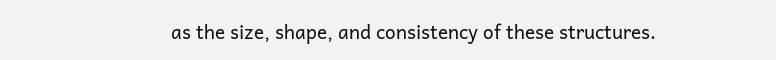as the size, shape, and consistency of these structures.